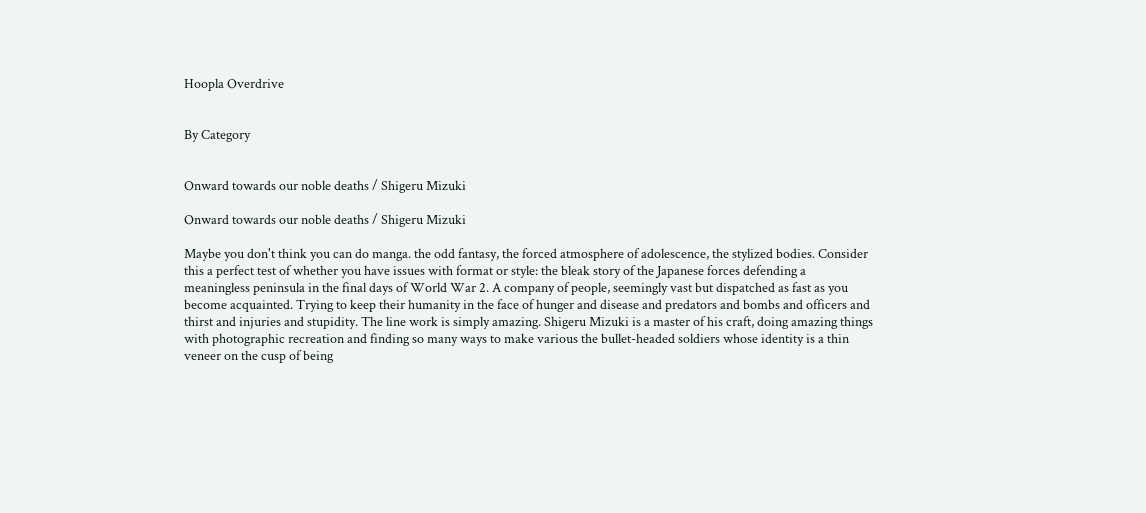Hoopla Overdrive


By Category


Onward towards our noble deaths / Shigeru Mizuki

Onward towards our noble deaths / Shigeru Mizuki

Maybe you don't think you can do manga. the odd fantasy, the forced atmosphere of adolescence, the stylized bodies. Consider this a perfect test of whether you have issues with format or style: the bleak story of the Japanese forces defending a meaningless peninsula in the final days of World War 2. A company of people, seemingly vast but dispatched as fast as you become acquainted. Trying to keep their humanity in the face of hunger and disease and predators and bombs and officers and thirst and injuries and stupidity. The line work is simply amazing. Shigeru Mizuki is a master of his craft, doing amazing things with photographic recreation and finding so many ways to make various the bullet-headed soldiers whose identity is a thin veneer on the cusp of being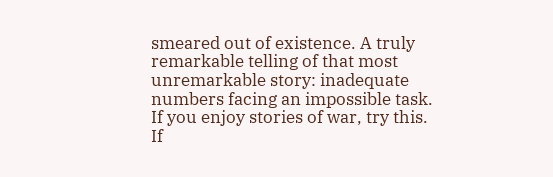smeared out of existence. A truly remarkable telling of that most unremarkable story: inadequate numbers facing an impossible task. If you enjoy stories of war, try this. If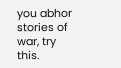you abhor stories of war, try this.